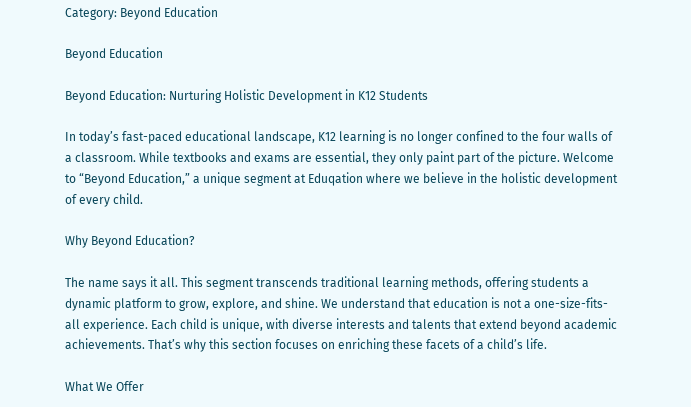Category: Beyond Education

Beyond Education

Beyond Education: Nurturing Holistic Development in K12 Students

In today’s fast-paced educational landscape, K12 learning is no longer confined to the four walls of a classroom. While textbooks and exams are essential, they only paint part of the picture. Welcome to “Beyond Education,” a unique segment at Eduqation where we believe in the holistic development of every child.

Why Beyond Education?

The name says it all. This segment transcends traditional learning methods, offering students a dynamic platform to grow, explore, and shine. We understand that education is not a one-size-fits-all experience. Each child is unique, with diverse interests and talents that extend beyond academic achievements. That’s why this section focuses on enriching these facets of a child’s life.

What We Offer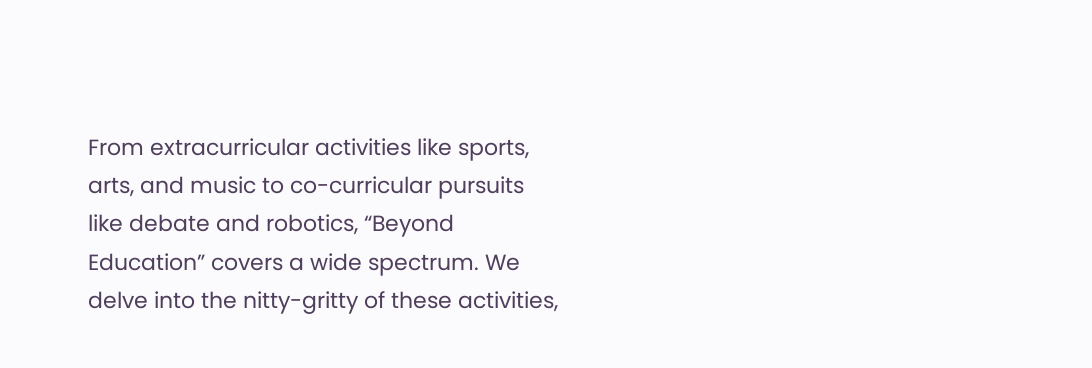From extracurricular activities like sports, arts, and music to co-curricular pursuits like debate and robotics, “Beyond Education” covers a wide spectrum. We delve into the nitty-gritty of these activities,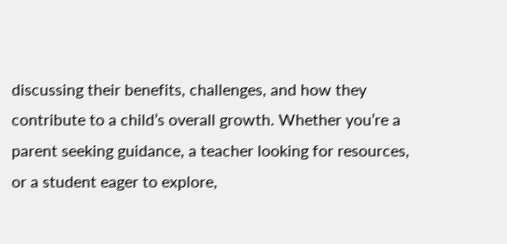discussing their benefits, challenges, and how they contribute to a child’s overall growth. Whether you’re a parent seeking guidance, a teacher looking for resources, or a student eager to explore,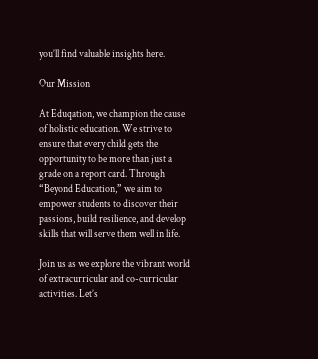you’ll find valuable insights here.

Our Mission

At Eduqation, we champion the cause of holistic education. We strive to ensure that every child gets the opportunity to be more than just a grade on a report card. Through “Beyond Education,” we aim to empower students to discover their passions, build resilience, and develop skills that will serve them well in life.

Join us as we explore the vibrant world of extracurricular and co-curricular activities. Let’s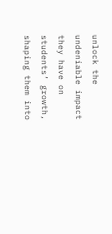unlock the undeniable impact they have on students’ growth, shaping them into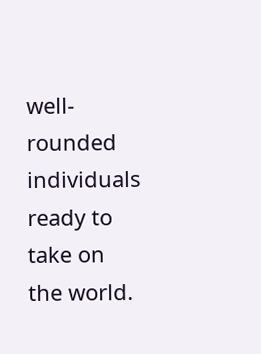well-rounded individuals ready to take on the world.